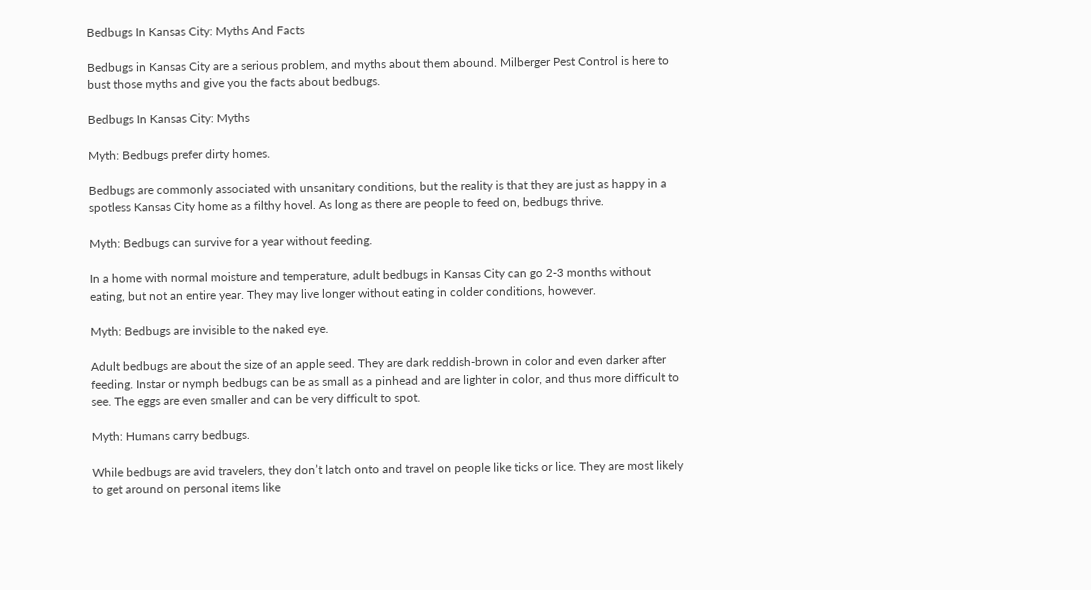Bedbugs In Kansas City: Myths And Facts

Bedbugs in Kansas City are a serious problem, and myths about them abound. Milberger Pest Control is here to bust those myths and give you the facts about bedbugs.

Bedbugs In Kansas City: Myths

Myth: Bedbugs prefer dirty homes.

Bedbugs are commonly associated with unsanitary conditions, but the reality is that they are just as happy in a spotless Kansas City home as a filthy hovel. As long as there are people to feed on, bedbugs thrive.

Myth: Bedbugs can survive for a year without feeding.

In a home with normal moisture and temperature, adult bedbugs in Kansas City can go 2-3 months without eating, but not an entire year. They may live longer without eating in colder conditions, however.

Myth: Bedbugs are invisible to the naked eye.

Adult bedbugs are about the size of an apple seed. They are dark reddish-brown in color and even darker after feeding. Instar or nymph bedbugs can be as small as a pinhead and are lighter in color, and thus more difficult to see. The eggs are even smaller and can be very difficult to spot.

Myth: Humans carry bedbugs.

While bedbugs are avid travelers, they don’t latch onto and travel on people like ticks or lice. They are most likely to get around on personal items like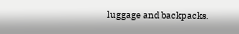luggage and backpacks.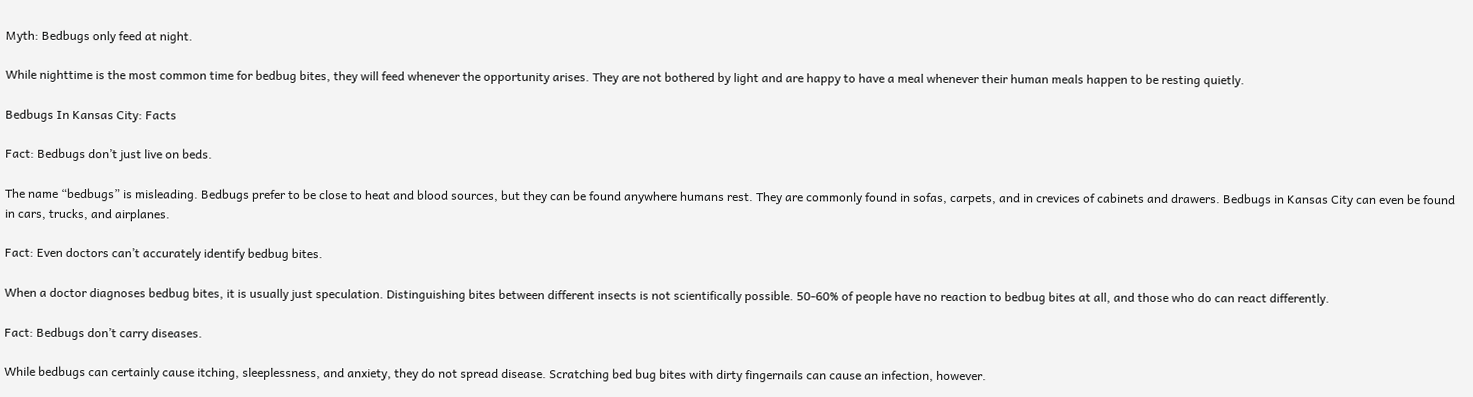Myth: Bedbugs only feed at night.

While nighttime is the most common time for bedbug bites, they will feed whenever the opportunity arises. They are not bothered by light and are happy to have a meal whenever their human meals happen to be resting quietly.

Bedbugs In Kansas City: Facts

Fact: Bedbugs don’t just live on beds.

The name “bedbugs” is misleading. Bedbugs prefer to be close to heat and blood sources, but they can be found anywhere humans rest. They are commonly found in sofas, carpets, and in crevices of cabinets and drawers. Bedbugs in Kansas City can even be found in cars, trucks, and airplanes.

Fact: Even doctors can’t accurately identify bedbug bites.

When a doctor diagnoses bedbug bites, it is usually just speculation. Distinguishing bites between different insects is not scientifically possible. 50-60% of people have no reaction to bedbug bites at all, and those who do can react differently.

Fact: Bedbugs don’t carry diseases.

While bedbugs can certainly cause itching, sleeplessness, and anxiety, they do not spread disease. Scratching bed bug bites with dirty fingernails can cause an infection, however.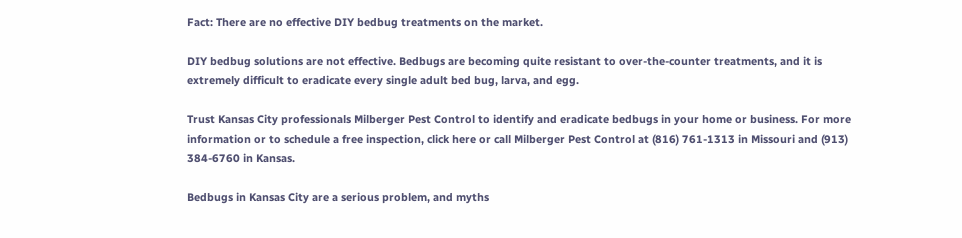Fact: There are no effective DIY bedbug treatments on the market.

DIY bedbug solutions are not effective. Bedbugs are becoming quite resistant to over-the-counter treatments, and it is extremely difficult to eradicate every single adult bed bug, larva, and egg.

Trust Kansas City professionals Milberger Pest Control to identify and eradicate bedbugs in your home or business. For more information or to schedule a free inspection, click here or call Milberger Pest Control at (816) 761-1313 in Missouri and (913) 384-6760 in Kansas.

Bedbugs in Kansas City are a serious problem, and myths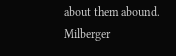about them abound. Milberger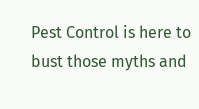Pest Control is here to bust those myths and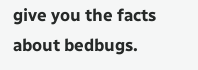give you the facts about bedbugs.